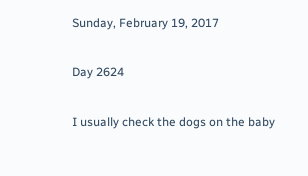Sunday, February 19, 2017

Day 2624

I usually check the dogs on the baby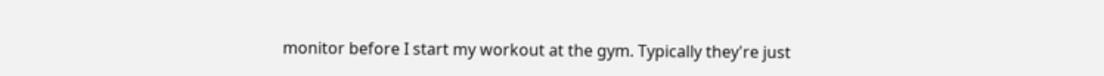monitor before I start my workout at the gym. Typically they're just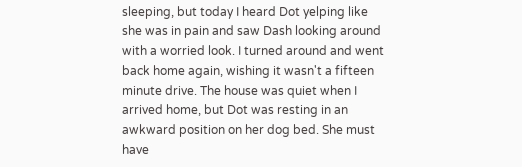sleeping, but today I heard Dot yelping like she was in pain and saw Dash looking around with a worried look. I turned around and went back home again, wishing it wasn't a fifteen minute drive. The house was quiet when I arrived home, but Dot was resting in an awkward position on her dog bed. She must have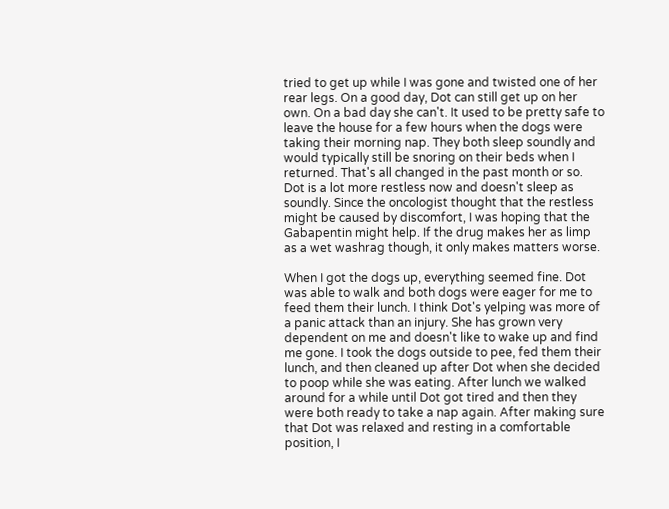tried to get up while I was gone and twisted one of her rear legs. On a good day, Dot can still get up on her own. On a bad day she can't. It used to be pretty safe to leave the house for a few hours when the dogs were taking their morning nap. They both sleep soundly and would typically still be snoring on their beds when I returned. That's all changed in the past month or so. Dot is a lot more restless now and doesn't sleep as soundly. Since the oncologist thought that the restless might be caused by discomfort, I was hoping that the Gabapentin might help. If the drug makes her as limp as a wet washrag though, it only makes matters worse.

When I got the dogs up, everything seemed fine. Dot was able to walk and both dogs were eager for me to feed them their lunch. I think Dot's yelping was more of a panic attack than an injury. She has grown very dependent on me and doesn't like to wake up and find me gone. I took the dogs outside to pee, fed them their lunch, and then cleaned up after Dot when she decided to poop while she was eating. After lunch we walked around for a while until Dot got tired and then they were both ready to take a nap again. After making sure that Dot was relaxed and resting in a comfortable position, I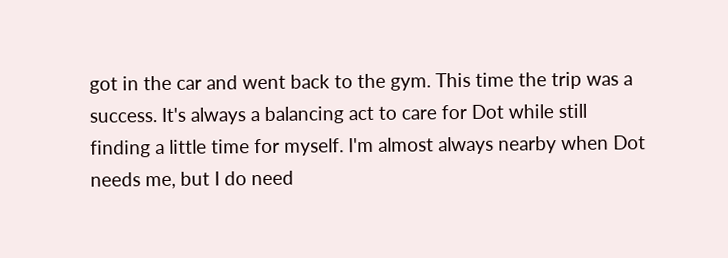got in the car and went back to the gym. This time the trip was a success. It's always a balancing act to care for Dot while still finding a little time for myself. I'm almost always nearby when Dot needs me, but I do need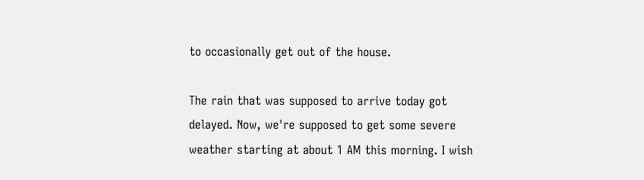to occasionally get out of the house.

The rain that was supposed to arrive today got delayed. Now, we're supposed to get some severe weather starting at about 1 AM this morning. I wish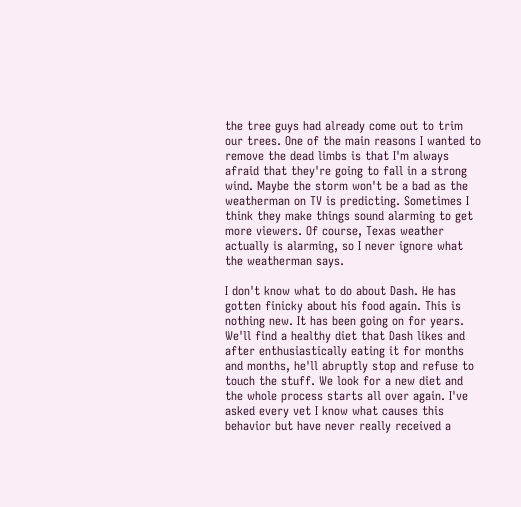the tree guys had already come out to trim our trees. One of the main reasons I wanted to remove the dead limbs is that I'm always afraid that they're going to fall in a strong wind. Maybe the storm won't be a bad as the weatherman on TV is predicting. Sometimes I think they make things sound alarming to get more viewers. Of course, Texas weather actually is alarming, so I never ignore what the weatherman says.

I don't know what to do about Dash. He has gotten finicky about his food again. This is nothing new. It has been going on for years. We'll find a healthy diet that Dash likes and after enthusiastically eating it for months and months, he'll abruptly stop and refuse to touch the stuff. We look for a new diet and the whole process starts all over again. I've asked every vet I know what causes this behavior but have never really received a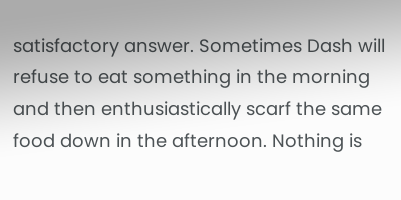satisfactory answer. Sometimes Dash will refuse to eat something in the morning and then enthusiastically scarf the same food down in the afternoon. Nothing is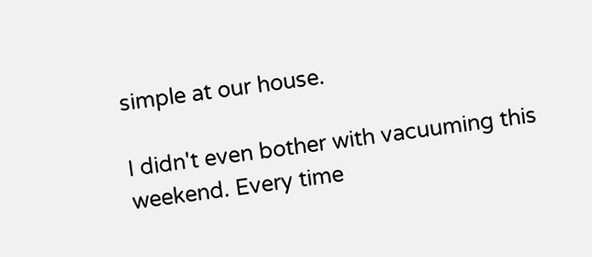simple at our house.

I didn't even bother with vacuuming this weekend. Every time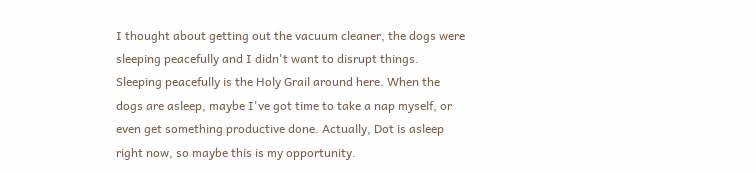I thought about getting out the vacuum cleaner, the dogs were sleeping peacefully and I didn't want to disrupt things. Sleeping peacefully is the Holy Grail around here. When the dogs are asleep, maybe I've got time to take a nap myself, or even get something productive done. Actually, Dot is asleep right now, so maybe this is my opportunity.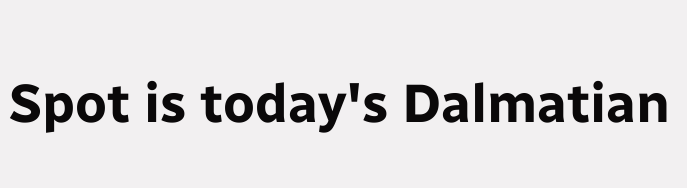Spot is today's Dalmatian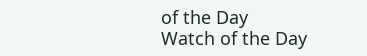of the Day
Watch of the Day